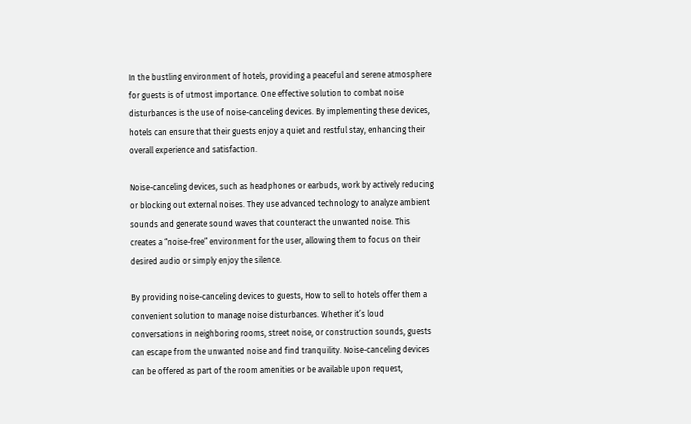In the bustling environment of hotels, providing a peaceful and serene atmosphere for guests is of utmost importance. One effective solution to combat noise disturbances is the use of noise-canceling devices. By implementing these devices, hotels can ensure that their guests enjoy a quiet and restful stay, enhancing their overall experience and satisfaction.

Noise-canceling devices, such as headphones or earbuds, work by actively reducing or blocking out external noises. They use advanced technology to analyze ambient sounds and generate sound waves that counteract the unwanted noise. This creates a “noise-free” environment for the user, allowing them to focus on their desired audio or simply enjoy the silence.

By providing noise-canceling devices to guests, How to sell to hotels offer them a convenient solution to manage noise disturbances. Whether it’s loud conversations in neighboring rooms, street noise, or construction sounds, guests can escape from the unwanted noise and find tranquility. Noise-canceling devices can be offered as part of the room amenities or be available upon request,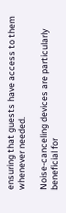ensuring that guests have access to them whenever needed.

Noise-canceling devices are particularly beneficial for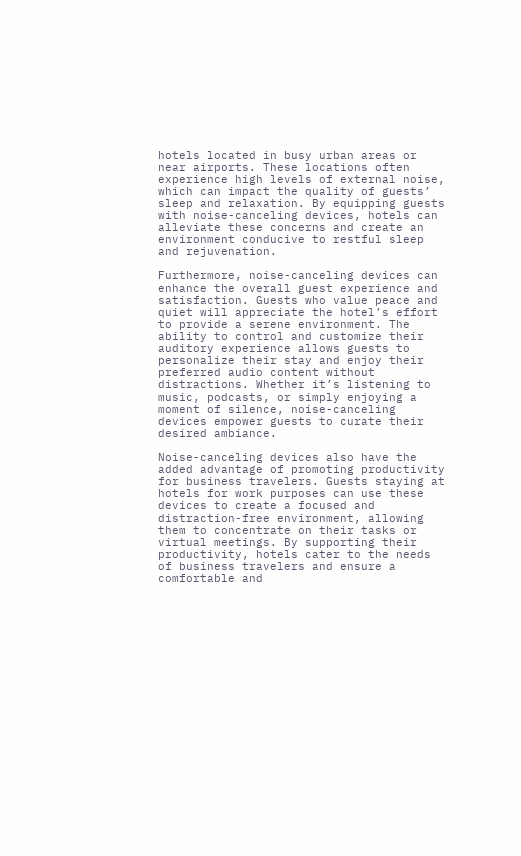hotels located in busy urban areas or near airports. These locations often experience high levels of external noise, which can impact the quality of guests’ sleep and relaxation. By equipping guests with noise-canceling devices, hotels can alleviate these concerns and create an environment conducive to restful sleep and rejuvenation.

Furthermore, noise-canceling devices can enhance the overall guest experience and satisfaction. Guests who value peace and quiet will appreciate the hotel’s effort to provide a serene environment. The ability to control and customize their auditory experience allows guests to personalize their stay and enjoy their preferred audio content without distractions. Whether it’s listening to music, podcasts, or simply enjoying a moment of silence, noise-canceling devices empower guests to curate their desired ambiance.

Noise-canceling devices also have the added advantage of promoting productivity for business travelers. Guests staying at hotels for work purposes can use these devices to create a focused and distraction-free environment, allowing them to concentrate on their tasks or virtual meetings. By supporting their productivity, hotels cater to the needs of business travelers and ensure a comfortable and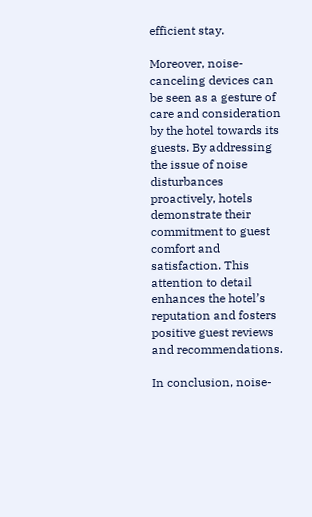efficient stay.

Moreover, noise-canceling devices can be seen as a gesture of care and consideration by the hotel towards its guests. By addressing the issue of noise disturbances proactively, hotels demonstrate their commitment to guest comfort and satisfaction. This attention to detail enhances the hotel’s reputation and fosters positive guest reviews and recommendations.

In conclusion, noise-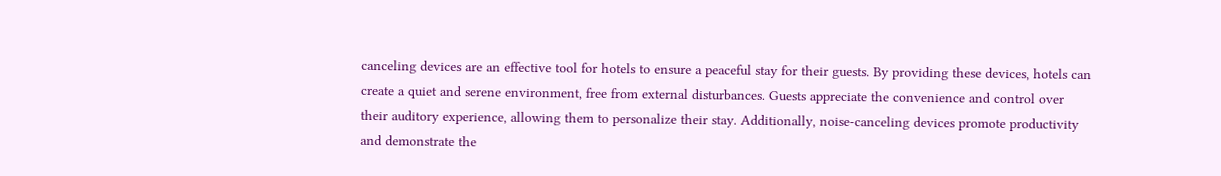canceling devices are an effective tool for hotels to ensure a peaceful stay for their guests. By providing these devices, hotels can create a quiet and serene environment, free from external disturbances. Guests appreciate the convenience and control over their auditory experience, allowing them to personalize their stay. Additionally, noise-canceling devices promote productivity and demonstrate the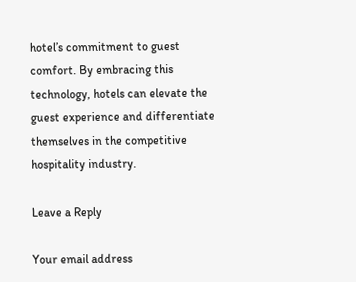hotel’s commitment to guest comfort. By embracing this technology, hotels can elevate the guest experience and differentiate themselves in the competitive hospitality industry.

Leave a Reply

Your email address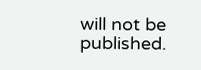will not be published.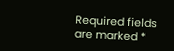Required fields are marked *